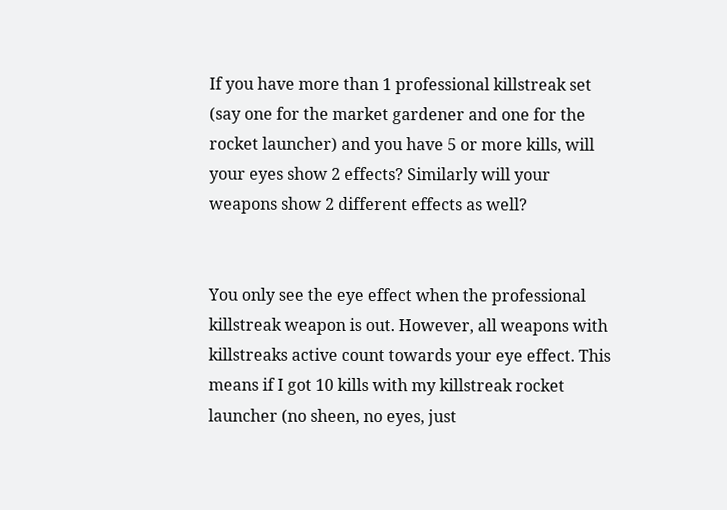If you have more than 1 professional killstreak set (say one for the market gardener and one for the rocket launcher) and you have 5 or more kills, will your eyes show 2 effects? Similarly will your weapons show 2 different effects as well?


You only see the eye effect when the professional killstreak weapon is out. However, all weapons with killstreaks active count towards your eye effect. This means if I got 10 kills with my killstreak rocket launcher (no sheen, no eyes, just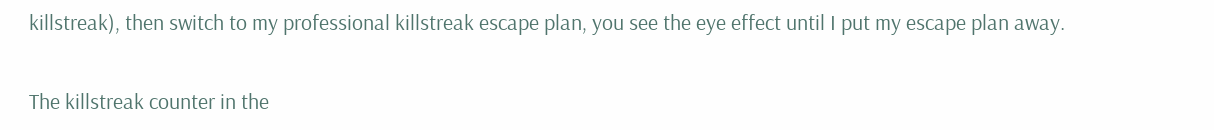killstreak), then switch to my professional killstreak escape plan, you see the eye effect until I put my escape plan away.

The killstreak counter in the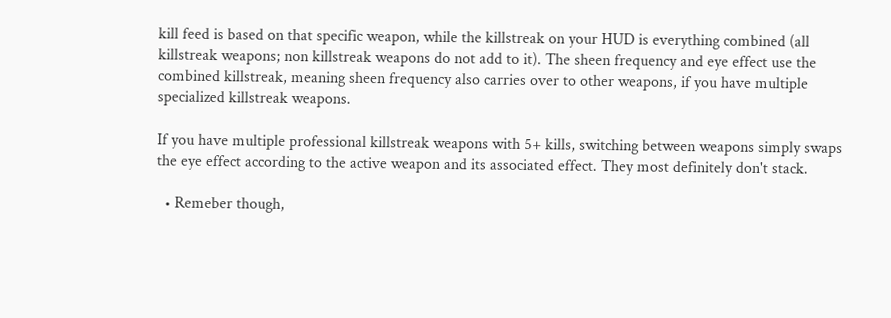kill feed is based on that specific weapon, while the killstreak on your HUD is everything combined (all killstreak weapons; non killstreak weapons do not add to it). The sheen frequency and eye effect use the combined killstreak, meaning sheen frequency also carries over to other weapons, if you have multiple specialized killstreak weapons.

If you have multiple professional killstreak weapons with 5+ kills, switching between weapons simply swaps the eye effect according to the active weapon and its associated effect. They most definitely don't stack.

  • Remeber though,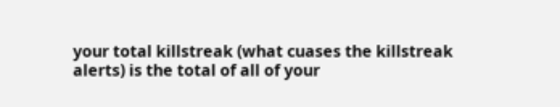your total killstreak (what cuases the killstreak alerts) is the total of all of your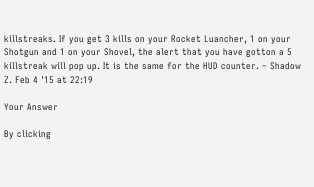killstreaks. If you get 3 kills on your Rocket Luancher, 1 on your Shotgun and 1 on your Shovel, the alert that you have gotton a 5 killstreak will pop up. It is the same for the HUD counter. – Shadow Z. Feb 4 '15 at 22:19

Your Answer

By clicking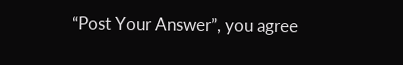“Post Your Answer”, you agree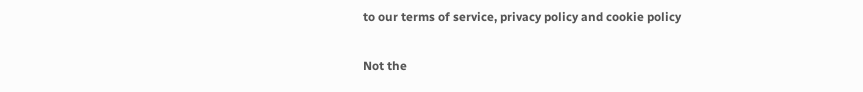to our terms of service, privacy policy and cookie policy

Not the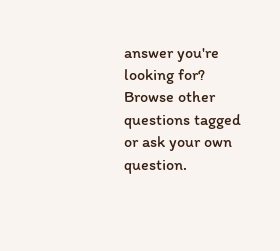answer you're looking for? Browse other questions tagged or ask your own question.